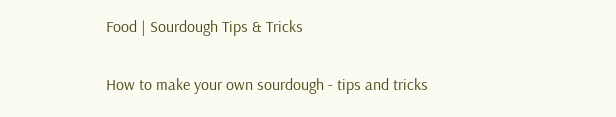Food | Sourdough Tips & Tricks

How to make your own sourdough - tips and tricks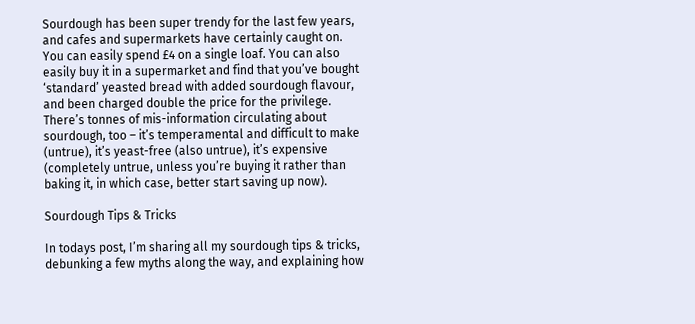Sourdough has been super trendy for the last few years, and cafes and supermarkets have certainly caught on. You can easily spend £4 on a single loaf. You can also easily buy it in a supermarket and find that you’ve bought ‘standard’ yeasted bread with added sourdough flavour, and been charged double the price for the privilege. There’s tonnes of mis-information circulating about sourdough, too – it’s temperamental and difficult to make (untrue), it’s yeast-free (also untrue), it’s expensive (completely untrue, unless you’re buying it rather than baking it, in which case, better start saving up now).

Sourdough Tips & Tricks

In todays post, I’m sharing all my sourdough tips & tricks, debunking a few myths along the way, and explaining how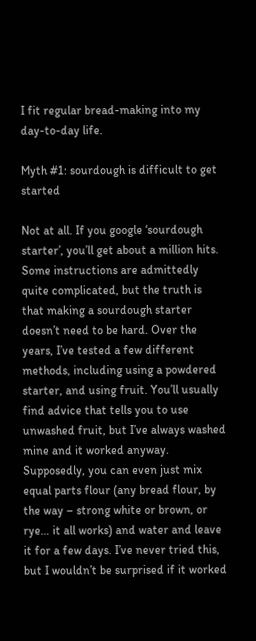I fit regular bread-making into my day-to-day life.

Myth #1: sourdough is difficult to get started

Not at all. If you google ‘sourdough starter’, you’ll get about a million hits. Some instructions are admittedly quite complicated, but the truth is that making a sourdough starter doesn’t need to be hard. Over the years, I’ve tested a few different methods, including using a powdered starter, and using fruit. You’ll usually find advice that tells you to use unwashed fruit, but I’ve always washed mine and it worked anyway. Supposedly, you can even just mix equal parts flour (any bread flour, by the way – strong white or brown, or rye… it all works) and water and leave it for a few days. I’ve never tried this, but I wouldn’t be surprised if it worked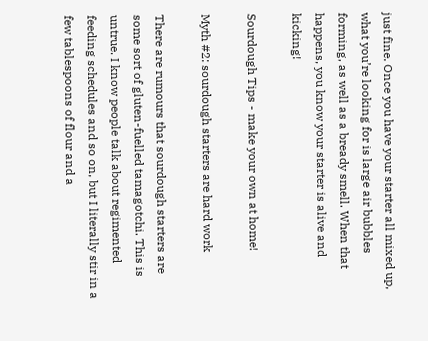just fine. Once you have your starter all mixed up, what you’re looking for is large air bubbles forming, as well as a bready smell. When that happens, you know your starter is alive and kicking!

Sourdough Tips - make your own at home!

Myth #2: sourdough starters are hard work

There are rumours that sourdough starters are some sort of gluten-fuelled tamagotchi. This is untrue. I know people talk about regimented feeding schedules and so on, but I literally stir in a few tablespoons of flour and a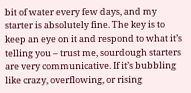bit of water every few days, and my starter is absolutely fine. The key is to keep an eye on it and respond to what it’s telling you – trust me, sourdough starters are very communicative. If it’s bubbling like crazy, overflowing, or rising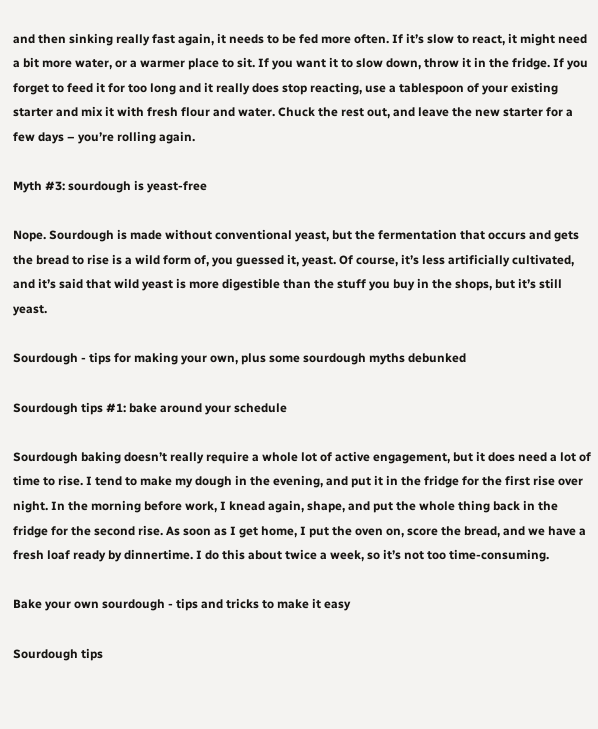and then sinking really fast again, it needs to be fed more often. If it’s slow to react, it might need a bit more water, or a warmer place to sit. If you want it to slow down, throw it in the fridge. If you forget to feed it for too long and it really does stop reacting, use a tablespoon of your existing starter and mix it with fresh flour and water. Chuck the rest out, and leave the new starter for a few days – you’re rolling again.

Myth #3: sourdough is yeast-free

Nope. Sourdough is made without conventional yeast, but the fermentation that occurs and gets the bread to rise is a wild form of, you guessed it, yeast. Of course, it’s less artificially cultivated, and it’s said that wild yeast is more digestible than the stuff you buy in the shops, but it’s still yeast.

Sourdough - tips for making your own, plus some sourdough myths debunked

Sourdough tips #1: bake around your schedule

Sourdough baking doesn’t really require a whole lot of active engagement, but it does need a lot of time to rise. I tend to make my dough in the evening, and put it in the fridge for the first rise over night. In the morning before work, I knead again, shape, and put the whole thing back in the fridge for the second rise. As soon as I get home, I put the oven on, score the bread, and we have a fresh loaf ready by dinnertime. I do this about twice a week, so it’s not too time-consuming.

Bake your own sourdough - tips and tricks to make it easy

Sourdough tips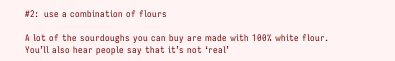#2:  use a combination of flours

A lot of the sourdoughs you can buy are made with 100% white flour. You’ll also hear people say that it’s not ‘real’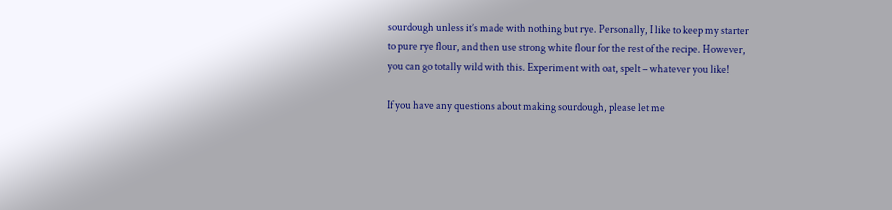sourdough unless it’s made with nothing but rye. Personally, I like to keep my starter to pure rye flour, and then use strong white flour for the rest of the recipe. However, you can go totally wild with this. Experiment with oat, spelt – whatever you like!

If you have any questions about making sourdough, please let me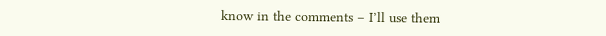know in the comments – I’ll use them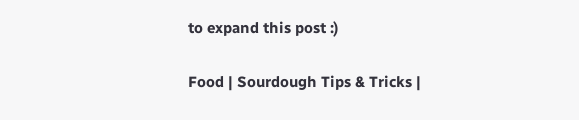to expand this post :)

Food | Sourdough Tips & Tricks |